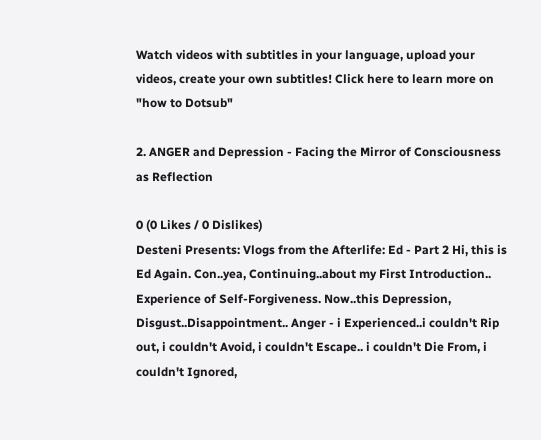Watch videos with subtitles in your language, upload your videos, create your own subtitles! Click here to learn more on "how to Dotsub"

2. ANGER and Depression - Facing the Mirror of Consciousness as Reflection

0 (0 Likes / 0 Dislikes)
Desteni Presents: Vlogs from the Afterlife: Ed - Part 2 Hi, this is Ed Again. Con..yea, Continuing..about my First Introduction.. Experience of Self-Forgiveness. Now..this Depression, Disgust..Disappointment.. Anger - i Experienced..i couldn't Rip out, i couldn't Avoid, i couldn't Escape.. i couldn't Die From, i couldn't Ignored,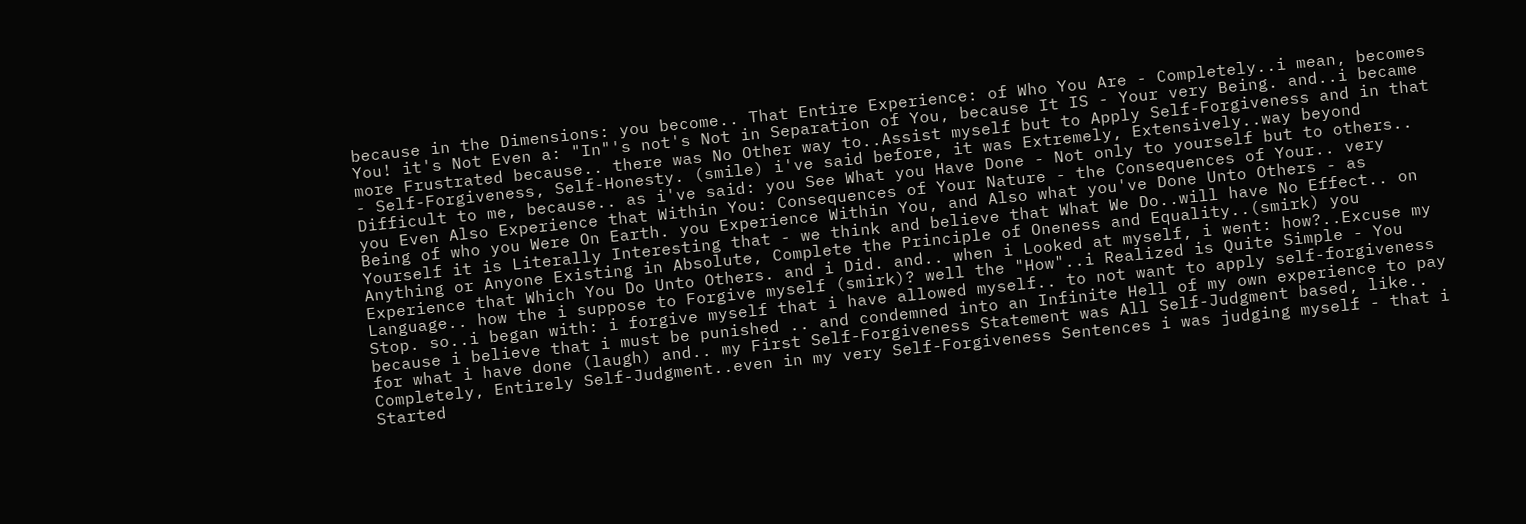because in the Dimensions: you become.. That Entire Experience: of Who You Are - Completely..i mean, becomes You! it's Not Even a: "In"'s not's Not in Separation of You, because It IS - Your very Being. and..i became more Frustrated because.. there was No Other way to..Assist myself but to Apply Self-Forgiveness and in that - Self-Forgiveness, Self-Honesty. (smile) i've said before, it was Extremely, Extensively..way beyond Difficult to me, because.. as i've said: you See What you Have Done - Not only to yourself but to others.. you Even Also Experience that Within You: Consequences of Your Nature - the Consequences of Your.. very Being of who you Were On Earth. you Experience Within You, and Also what you've Done Unto Others - as Yourself it is Literally Interesting that - we think and believe that What We Do..will have No Effect.. on Anything or Anyone Existing in Absolute, Complete the Principle of Oneness and Equality..(smirk) you Experience that Which You Do Unto Others. and i Did. and.. when i Looked at myself, i went: how?..Excuse my Language.. how the i suppose to Forgive myself (smirk)? well the "How"..i Realized is Quite Simple - You Stop. so..i began with: i forgive myself that i have allowed myself.. to not want to apply self-forgiveness because i believe that i must be punished .. and condemned into an Infinite Hell of my own experience to pay for what i have done (laugh) and.. my First Self-Forgiveness Statement was All Self-Judgment based, like.. Completely, Entirely Self-Judgment..even in my very Self-Forgiveness Sentences i was judging myself - that i Started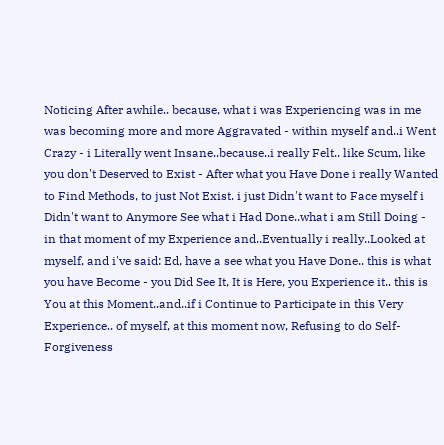Noticing After awhile.. because, what i was Experiencing was in me was becoming more and more Aggravated - within myself and..i Went Crazy - i Literally went Insane..because..i really Felt.. like Scum, like you don't Deserved to Exist - After what you Have Done i really Wanted to Find Methods, to just Not Exist. i just Didn't want to Face myself i Didn't want to Anymore See what i Had Done..what i am Still Doing - in that moment of my Experience and..Eventually i really..Looked at myself, and i've said: Ed, have a see what you Have Done.. this is what you have Become - you Did See It, It is Here, you Experience it.. this is You at this Moment..and..if i Continue to Participate in this Very Experience.. of myself, at this moment now, Refusing to do Self-Forgiveness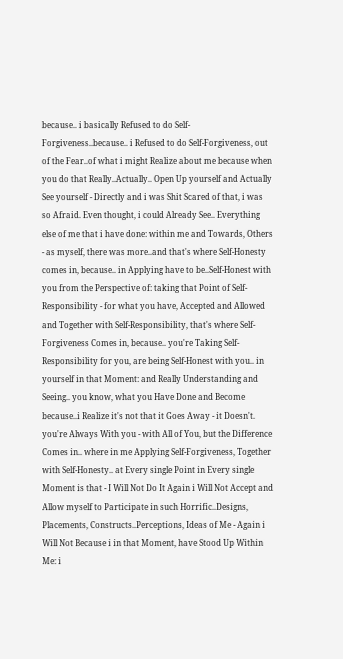because.. i basically Refused to do Self-Forgiveness..because.. i Refused to do Self-Forgiveness, out of the Fear..of what i might Realize about me because when you do that Really..Actually.. Open Up yourself and Actually See yourself - Directly and i was Shit Scared of that, i was so Afraid. Even thought, i could Already See.. Everything else of me that i have done: within me and Towards, Others - as myself, there was more..and that's where Self-Honesty comes in, because.. in Applying have to be..Self-Honest with you from the Perspective of: taking that Point of Self-Responsibility - for what you have, Accepted and Allowed and Together with Self-Responsibility, that's where Self-Forgiveness Comes in, because.. you're Taking Self-Responsibility for you, are being Self-Honest with you.. in yourself in that Moment: and Really Understanding and Seeing.. you know, what you Have Done and Become because..i Realize it's not that it Goes Away - it Doesn't. you're Always With you - with All of You, but the Difference Comes in.. where in me Applying Self-Forgiveness, Together with Self-Honesty.. at Every single Point in Every single Moment is that - I Will Not Do It Again i Will Not Accept and Allow myself to Participate in such Horrific..Designs, Placements, Constructs..Perceptions, Ideas of Me - Again i Will Not Because i in that Moment, have Stood Up Within Me: i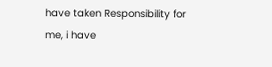have taken Responsibility for me, i have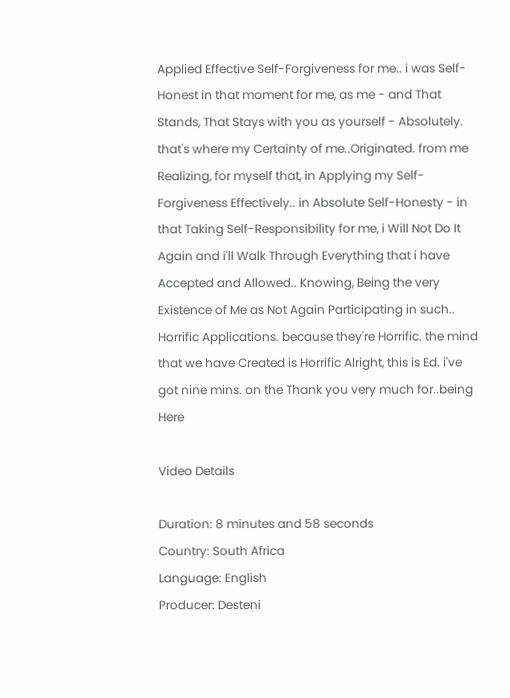Applied Effective Self-Forgiveness for me.. i was Self-Honest in that moment for me, as me - and That Stands, That Stays with you as yourself - Absolutely. that's where my Certainty of me..Originated. from me Realizing, for myself that, in Applying my Self-Forgiveness Effectively.. in Absolute Self-Honesty - in that Taking Self-Responsibility for me, i Will Not Do It Again and i'll Walk Through Everything that i have Accepted and Allowed.. Knowing, Being the very Existence of Me as Not Again Participating in such.. Horrific Applications. because they're Horrific. the mind that we have Created is Horrific Alright, this is Ed. i've got nine mins. on the Thank you very much for..being Here

Video Details

Duration: 8 minutes and 58 seconds
Country: South Africa
Language: English
Producer: Desteni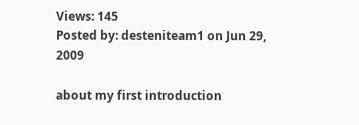Views: 145
Posted by: desteniteam1 on Jun 29, 2009

about my first introduction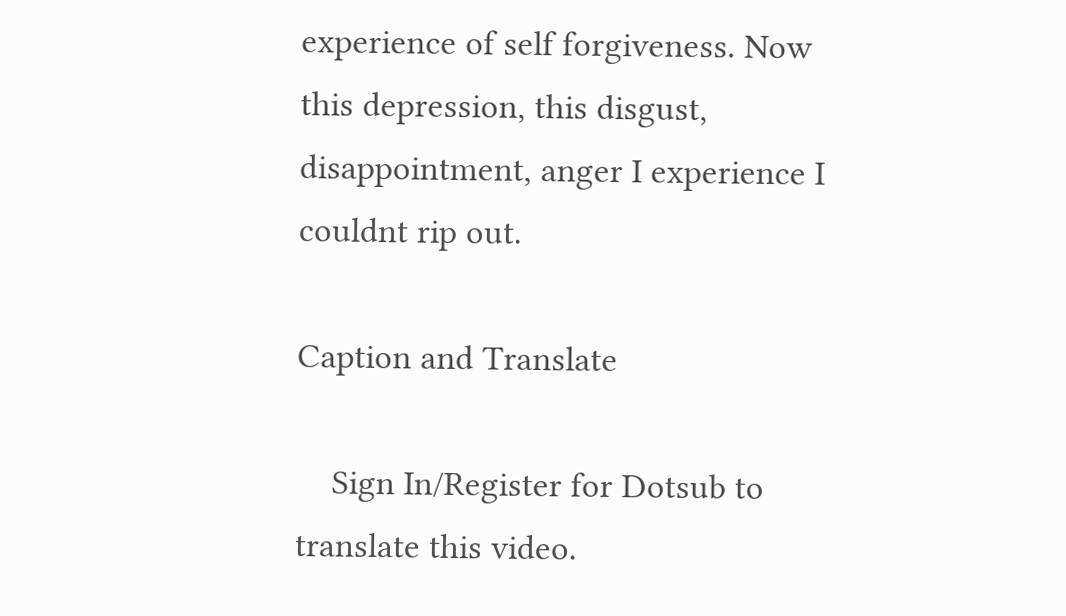experience of self forgiveness. Now this depression, this disgust, disappointment, anger I experience I couldnt rip out.

Caption and Translate

    Sign In/Register for Dotsub to translate this video.